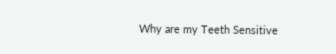Why are my Teeth Sensitive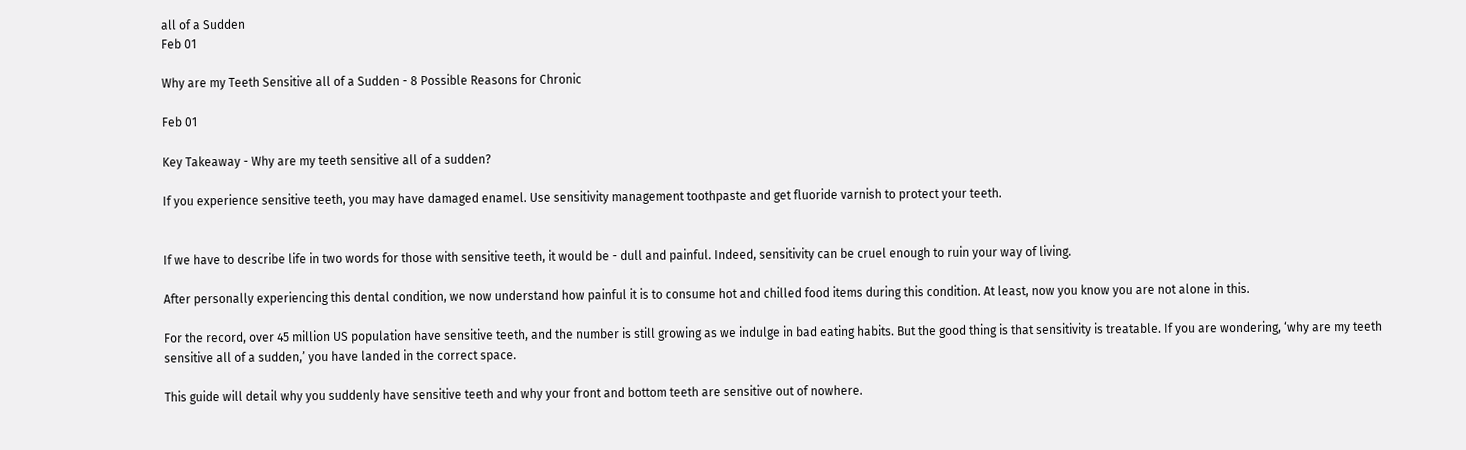all of a Sudden
Feb 01

Why are my Teeth Sensitive all of a Sudden - 8 Possible Reasons for Chronic

Feb 01

Key Takeaway - Why are my teeth sensitive all of a sudden?

If you experience sensitive teeth, you may have damaged enamel. Use sensitivity management toothpaste and get fluoride varnish to protect your teeth.


If we have to describe life in two words for those with sensitive teeth, it would be - dull and painful. Indeed, sensitivity can be cruel enough to ruin your way of living.

After personally experiencing this dental condition, we now understand how painful it is to consume hot and chilled food items during this condition. At least, now you know you are not alone in this.

For the record, over 45 million US population have sensitive teeth, and the number is still growing as we indulge in bad eating habits. But the good thing is that sensitivity is treatable. If you are wondering, ‘why are my teeth sensitive all of a sudden,’ you have landed in the correct space.

This guide will detail why you suddenly have sensitive teeth and why your front and bottom teeth are sensitive out of nowhere.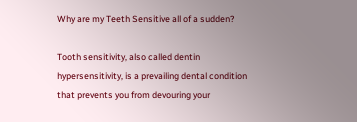Why are my Teeth Sensitive all of a sudden?

Tooth sensitivity, also called dentin hypersensitivity, is a prevailing dental condition that prevents you from devouring your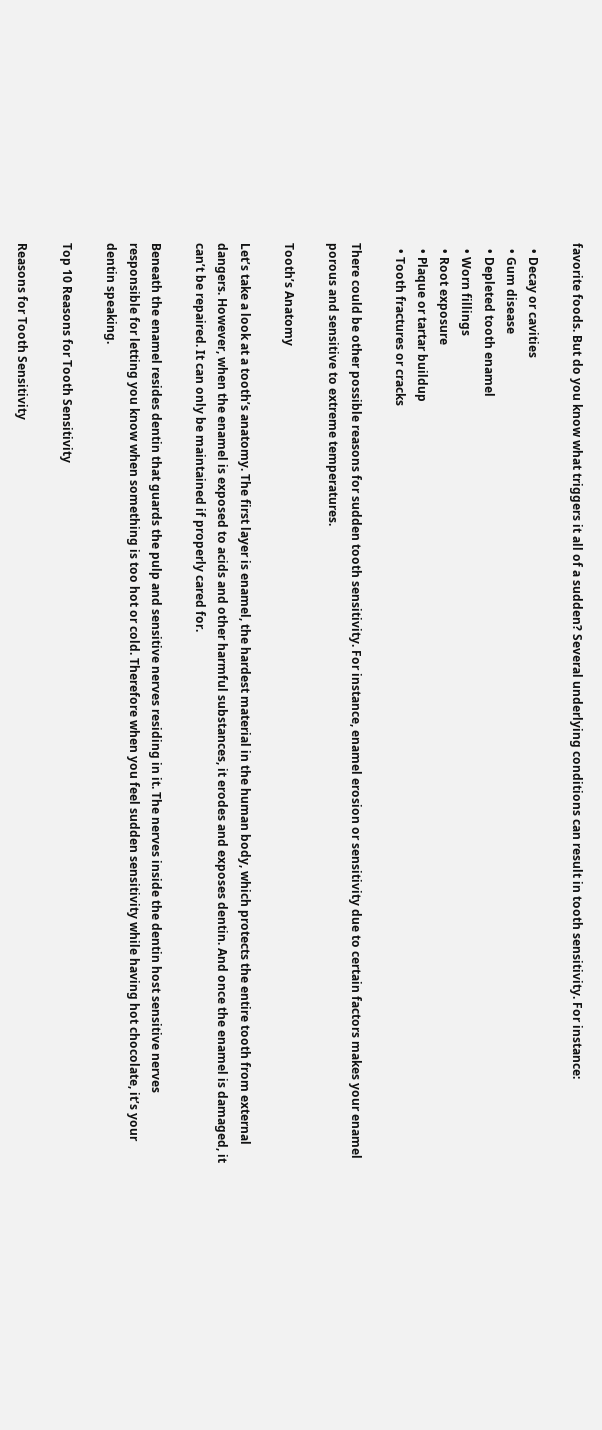favorite foods. But do you know what triggers it all of a sudden? Several underlying conditions can result in tooth sensitivity. For instance:

  • Decay or cavities
  • Gum disease
  • Depleted tooth enamel
  • Worn fillings
  • Root exposure
  • Plaque or tartar buildup
  • Tooth fractures or cracks

There could be other possible reasons for sudden tooth sensitivity. For instance, enamel erosion or sensitivity due to certain factors makes your enamel porous and sensitive to extreme temperatures.

Tooth’s Anatomy

Let’s take a look at a tooth’s anatomy. The first layer is enamel, the hardest material in the human body, which protects the entire tooth from external dangers. However, when the enamel is exposed to acids and other harmful substances, it erodes and exposes dentin. And once the enamel is damaged, it can’t be repaired. It can only be maintained if properly cared for.

Beneath the enamel resides dentin that guards the pulp and sensitive nerves residing in it. The nerves inside the dentin host sensitive nerves responsible for letting you know when something is too hot or cold. Therefore when you feel sudden sensitivity while having hot chocolate, it’s your dentin speaking.

Top 10 Reasons for Tooth Sensitivity

Reasons for Tooth Sensitivity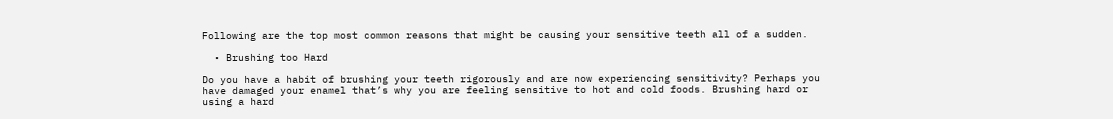Following are the top most common reasons that might be causing your sensitive teeth all of a sudden.

  • Brushing too Hard

Do you have a habit of brushing your teeth rigorously and are now experiencing sensitivity? Perhaps you have damaged your enamel that’s why you are feeling sensitive to hot and cold foods. Brushing hard or using a hard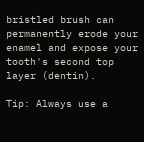bristled brush can permanently erode your enamel and expose your tooth's second top layer (dentin).

Tip: Always use a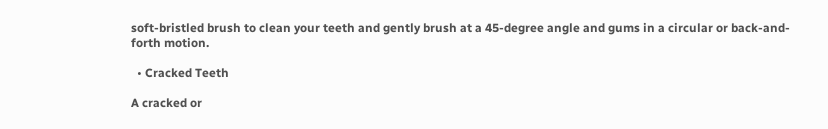soft-bristled brush to clean your teeth and gently brush at a 45-degree angle and gums in a circular or back-and-forth motion.

  • Cracked Teeth

A cracked or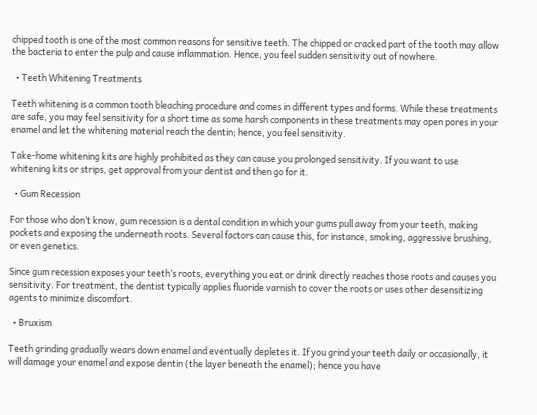chipped tooth is one of the most common reasons for sensitive teeth. The chipped or cracked part of the tooth may allow the bacteria to enter the pulp and cause inflammation. Hence, you feel sudden sensitivity out of nowhere.

  • Teeth Whitening Treatments

Teeth whitening is a common tooth bleaching procedure and comes in different types and forms. While these treatments are safe, you may feel sensitivity for a short time as some harsh components in these treatments may open pores in your enamel and let the whitening material reach the dentin; hence, you feel sensitivity.

Take-home whitening kits are highly prohibited as they can cause you prolonged sensitivity. If you want to use whitening kits or strips, get approval from your dentist and then go for it.

  • Gum Recession

For those who don’t know, gum recession is a dental condition in which your gums pull away from your teeth, making pockets and exposing the underneath roots. Several factors can cause this, for instance, smoking, aggressive brushing, or even genetics.

Since gum recession exposes your teeth’s roots, everything you eat or drink directly reaches those roots and causes you sensitivity. For treatment, the dentist typically applies fluoride varnish to cover the roots or uses other desensitizing agents to minimize discomfort.

  • Bruxism

Teeth grinding gradually wears down enamel and eventually depletes it. If you grind your teeth daily or occasionally, it will damage your enamel and expose dentin (the layer beneath the enamel); hence you have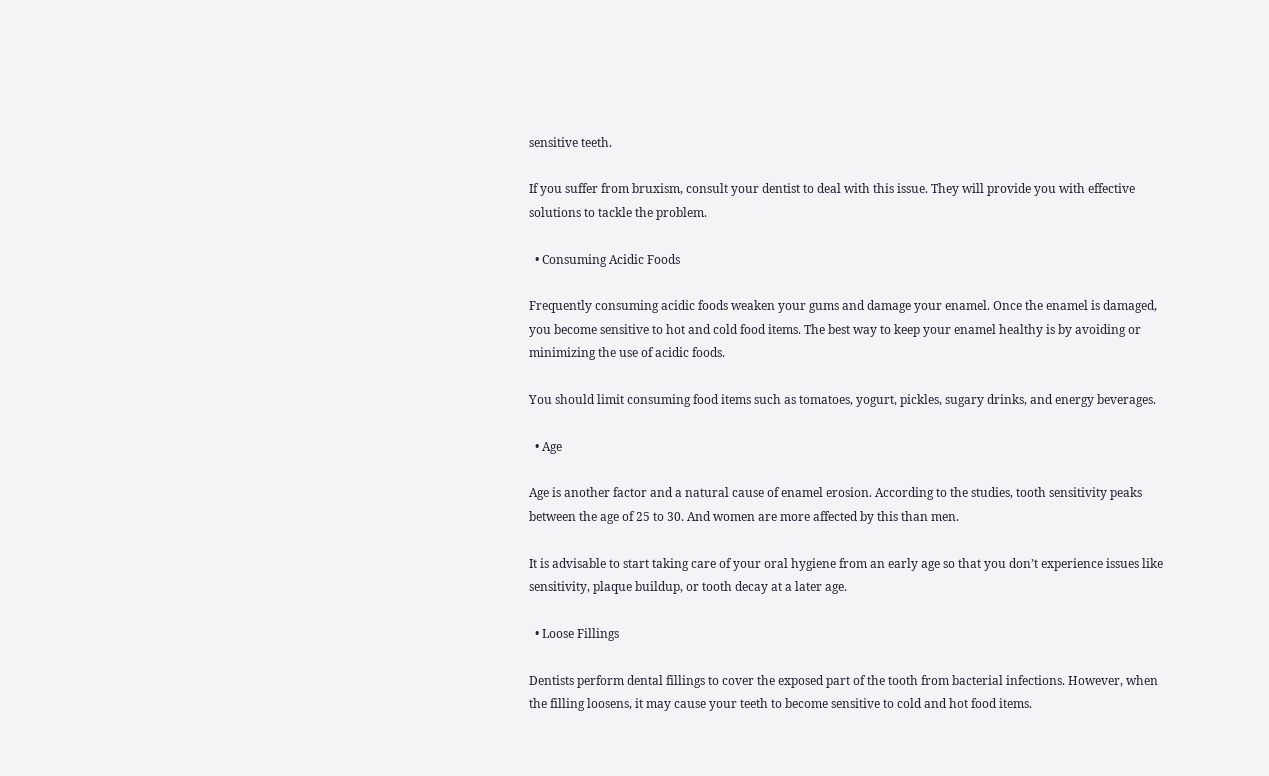sensitive teeth.

If you suffer from bruxism, consult your dentist to deal with this issue. They will provide you with effective solutions to tackle the problem.

  • Consuming Acidic Foods

Frequently consuming acidic foods weaken your gums and damage your enamel. Once the enamel is damaged, you become sensitive to hot and cold food items. The best way to keep your enamel healthy is by avoiding or minimizing the use of acidic foods.

You should limit consuming food items such as tomatoes, yogurt, pickles, sugary drinks, and energy beverages.

  • Age

Age is another factor and a natural cause of enamel erosion. According to the studies, tooth sensitivity peaks between the age of 25 to 30. And women are more affected by this than men.

It is advisable to start taking care of your oral hygiene from an early age so that you don’t experience issues like sensitivity, plaque buildup, or tooth decay at a later age.

  • Loose Fillings

Dentists perform dental fillings to cover the exposed part of the tooth from bacterial infections. However, when the filling loosens, it may cause your teeth to become sensitive to cold and hot food items.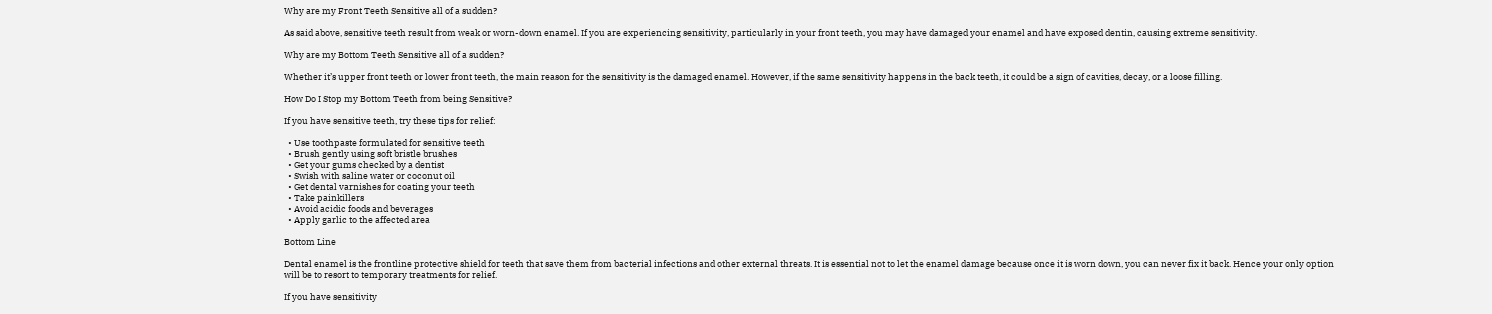Why are my Front Teeth Sensitive all of a sudden?

As said above, sensitive teeth result from weak or worn-down enamel. If you are experiencing sensitivity, particularly in your front teeth, you may have damaged your enamel and have exposed dentin, causing extreme sensitivity.

Why are my Bottom Teeth Sensitive all of a sudden?

Whether it’s upper front teeth or lower front teeth, the main reason for the sensitivity is the damaged enamel. However, if the same sensitivity happens in the back teeth, it could be a sign of cavities, decay, or a loose filling.

How Do I Stop my Bottom Teeth from being Sensitive?

If you have sensitive teeth, try these tips for relief:

  • Use toothpaste formulated for sensitive teeth
  • Brush gently using soft bristle brushes
  • Get your gums checked by a dentist
  • Swish with saline water or coconut oil
  • Get dental varnishes for coating your teeth
  • Take painkillers
  • Avoid acidic foods and beverages
  • Apply garlic to the affected area

Bottom Line

Dental enamel is the frontline protective shield for teeth that save them from bacterial infections and other external threats. It is essential not to let the enamel damage because once it is worn down, you can never fix it back. Hence your only option will be to resort to temporary treatments for relief.

If you have sensitivity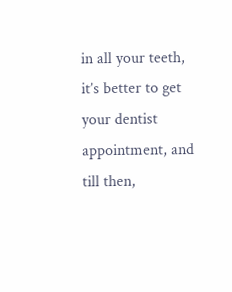in all your teeth, it’s better to get your dentist appointment, and till then,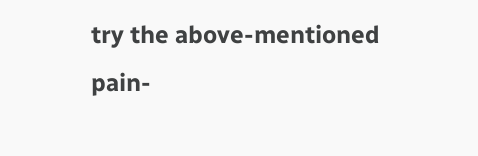try the above-mentioned pain-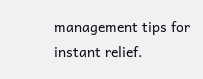management tips for instant relief.